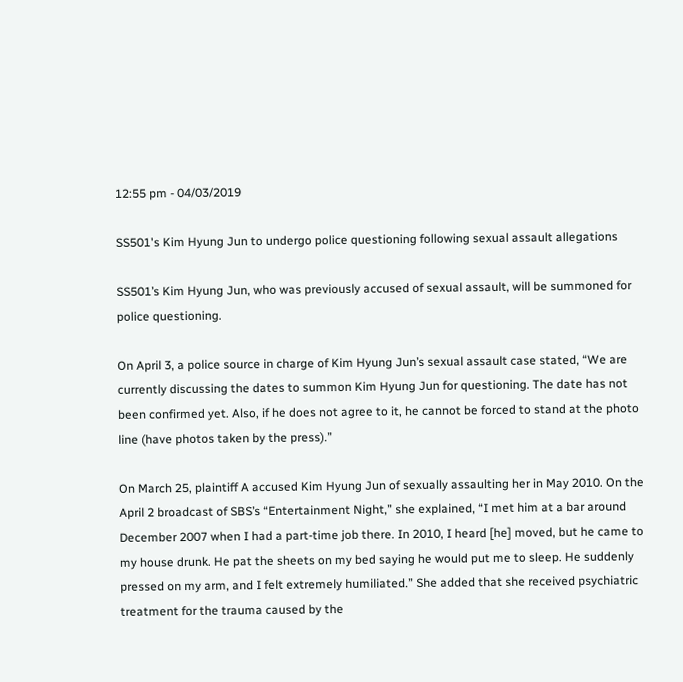12:55 pm - 04/03/2019

SS501's Kim Hyung Jun to undergo police questioning following sexual assault allegations

SS501’s Kim Hyung Jun, who was previously accused of sexual assault, will be summoned for police questioning.

On April 3, a police source in charge of Kim Hyung Jun’s sexual assault case stated, “We are currently discussing the dates to summon Kim Hyung Jun for questioning. The date has not been confirmed yet. Also, if he does not agree to it, he cannot be forced to stand at the photo line (have photos taken by the press).”

On March 25, plaintiff A accused Kim Hyung Jun of sexually assaulting her in May 2010. On the April 2 broadcast of SBS’s “Entertainment Night,” she explained, “I met him at a bar around December 2007 when I had a part-time job there. In 2010, I heard [he] moved, but he came to my house drunk. He pat the sheets on my bed saying he would put me to sleep. He suddenly pressed on my arm, and I felt extremely humiliated.” She added that she received psychiatric treatment for the trauma caused by the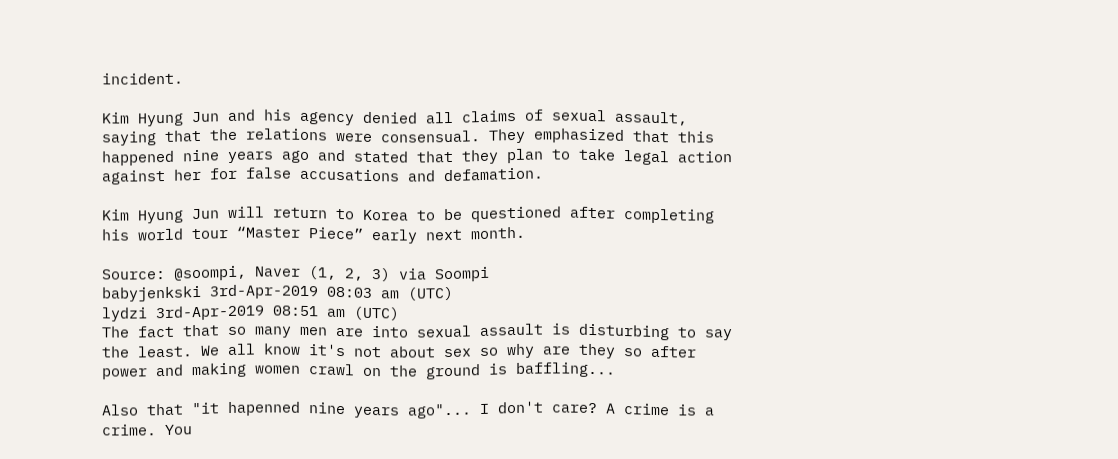incident.

Kim Hyung Jun and his agency denied all claims of sexual assault, saying that the relations were consensual. They emphasized that this happened nine years ago and stated that they plan to take legal action against her for false accusations and defamation.

Kim Hyung Jun will return to Korea to be questioned after completing his world tour “Master Piece” early next month.

Source: @soompi, Naver (1, 2, 3) via Soompi
babyjenkski 3rd-Apr-2019 08:03 am (UTC)
lydzi 3rd-Apr-2019 08:51 am (UTC)
The fact that so many men are into sexual assault is disturbing to say the least. We all know it's not about sex so why are they so after power and making women crawl on the ground is baffling...

Also that "it hapenned nine years ago"... I don't care? A crime is a crime. You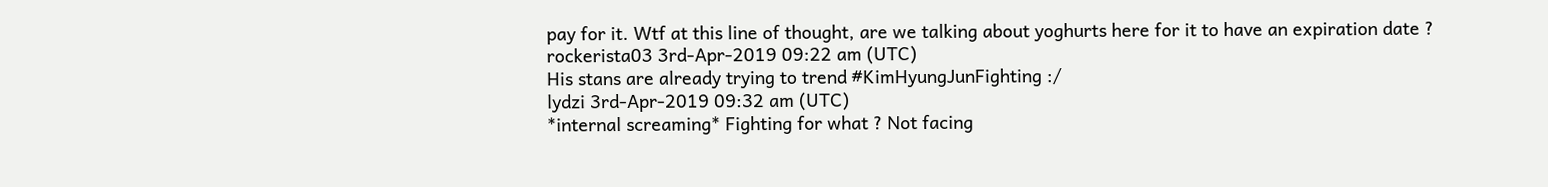pay for it. Wtf at this line of thought, are we talking about yoghurts here for it to have an expiration date ?
rockerista03 3rd-Apr-2019 09:22 am (UTC)
His stans are already trying to trend #KimHyungJunFighting :/
lydzi 3rd-Apr-2019 09:32 am (UTC)
*internal screaming* Fighting for what ? Not facing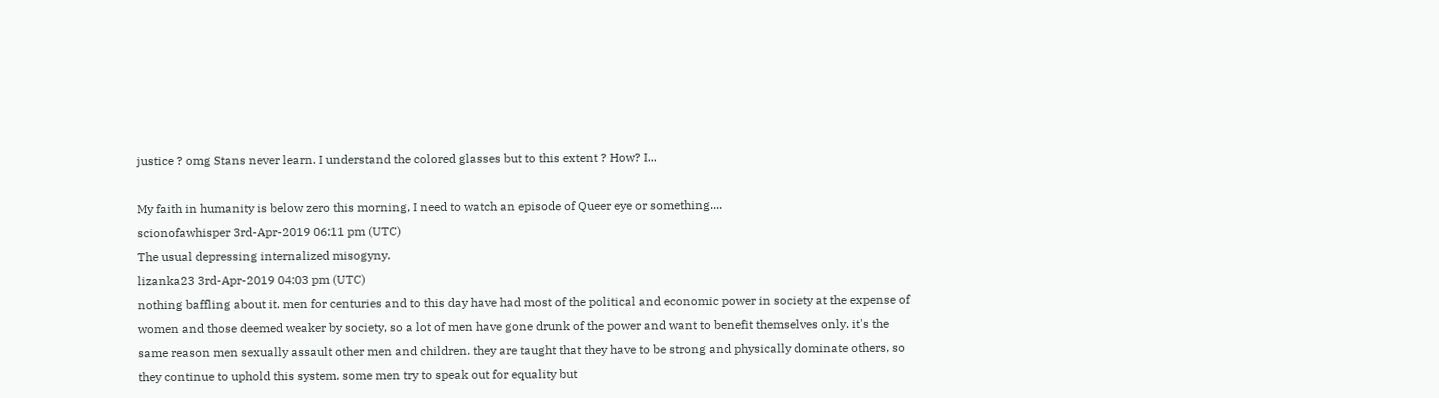justice ? omg Stans never learn. I understand the colored glasses but to this extent ? How? I...

My faith in humanity is below zero this morning, I need to watch an episode of Queer eye or something....
scionofawhisper 3rd-Apr-2019 06:11 pm (UTC)
The usual depressing internalized misogyny.
lizanka23 3rd-Apr-2019 04:03 pm (UTC)
nothing baffling about it. men for centuries and to this day have had most of the political and economic power in society at the expense of women and those deemed weaker by society, so a lot of men have gone drunk of the power and want to benefit themselves only. it's the same reason men sexually assault other men and children. they are taught that they have to be strong and physically dominate others, so they continue to uphold this system. some men try to speak out for equality but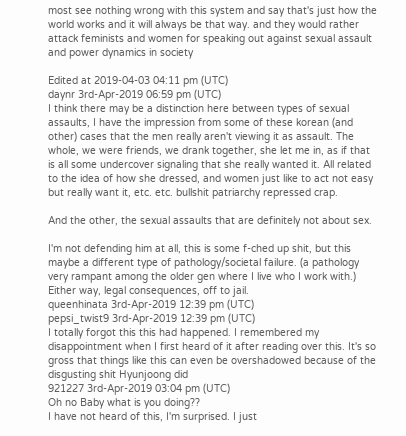most see nothing wrong with this system and say that's just how the world works and it will always be that way. and they would rather attack feminists and women for speaking out against sexual assault and power dynamics in society

Edited at 2019-04-03 04:11 pm (UTC)
daynr 3rd-Apr-2019 06:59 pm (UTC)
I think there may be a distinction here between types of sexual assaults, I have the impression from some of these korean (and other) cases that the men really aren't viewing it as assault. The whole, we were friends, we drank together, she let me in, as if that is all some undercover signaling that she really wanted it. All related to the idea of how she dressed, and women just like to act not easy but really want it, etc. etc. bullshit patriarchy repressed crap.

And the other, the sexual assaults that are definitely not about sex.

I'm not defending him at all, this is some f-ched up shit, but this maybe a different type of pathology/societal failure. (a pathology very rampant among the older gen where I live who I work with.) Either way, legal consequences, off to jail.
queenhinata 3rd-Apr-2019 12:39 pm (UTC)
pepsi_twist9 3rd-Apr-2019 12:39 pm (UTC)
I totally forgot this this had happened. I remembered my disappointment when I first heard of it after reading over this. It's so gross that things like this can even be overshadowed because of the disgusting shit Hyunjoong did
921227 3rd-Apr-2019 03:04 pm (UTC)
Oh no Baby what is you doing??
I have not heard of this, I'm surprised. I just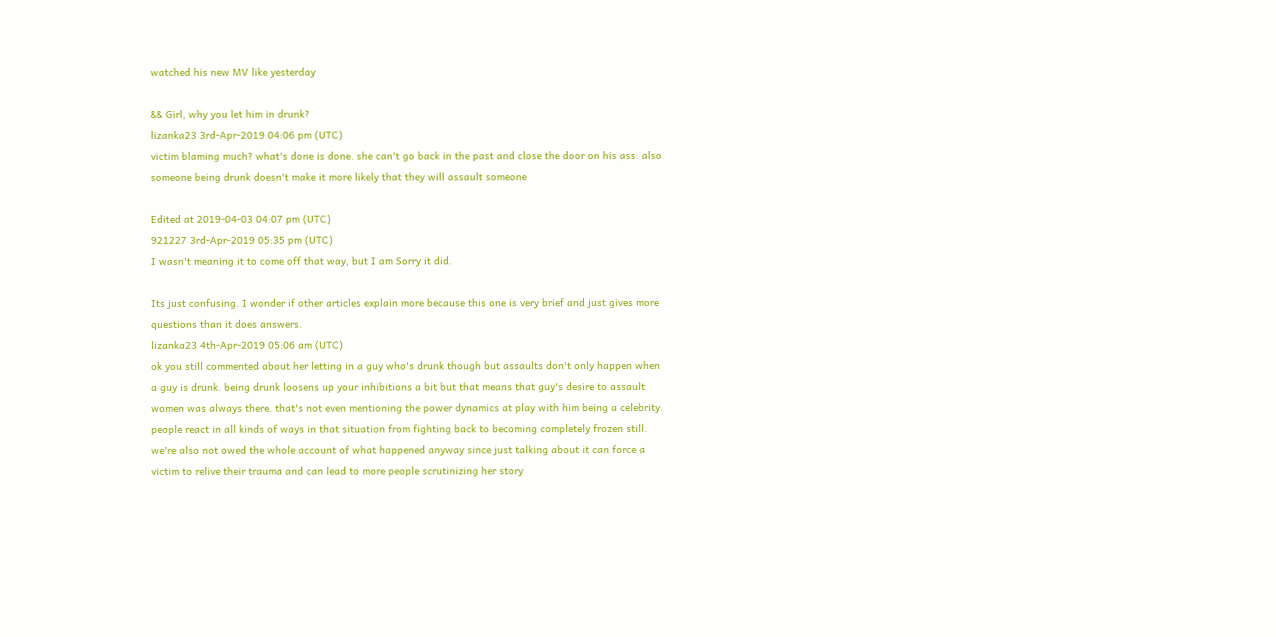watched his new MV like yesterday

&& Girl, why you let him in drunk?
lizanka23 3rd-Apr-2019 04:06 pm (UTC)
victim blaming much? what's done is done. she can't go back in the past and close the door on his ass. also someone being drunk doesn't make it more likely that they will assault someone

Edited at 2019-04-03 04:07 pm (UTC)
921227 3rd-Apr-2019 05:35 pm (UTC)
I wasn't meaning it to come off that way, but I am Sorry it did.

Its just confusing. I wonder if other articles explain more because this one is very brief and just gives more questions than it does answers.
lizanka23 4th-Apr-2019 05:06 am (UTC)
ok you still commented about her letting in a guy who's drunk though but assaults don't only happen when a guy is drunk. being drunk loosens up your inhibitions a bit but that means that guy's desire to assault women was always there. that's not even mentioning the power dynamics at play with him being a celebrity. people react in all kinds of ways in that situation from fighting back to becoming completely frozen still. we're also not owed the whole account of what happened anyway since just talking about it can force a victim to relive their trauma and can lead to more people scrutinizing her story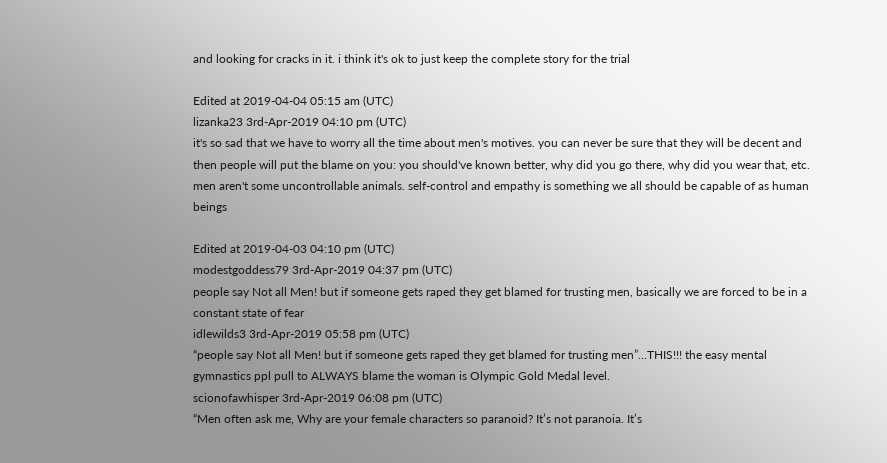and looking for cracks in it. i think it's ok to just keep the complete story for the trial

Edited at 2019-04-04 05:15 am (UTC)
lizanka23 3rd-Apr-2019 04:10 pm (UTC)
it's so sad that we have to worry all the time about men's motives. you can never be sure that they will be decent and then people will put the blame on you: you should've known better, why did you go there, why did you wear that, etc. men aren't some uncontrollable animals. self-control and empathy is something we all should be capable of as human beings

Edited at 2019-04-03 04:10 pm (UTC)
modestgoddess79 3rd-Apr-2019 04:37 pm (UTC)
people say Not all Men! but if someone gets raped they get blamed for trusting men, basically we are forced to be in a constant state of fear
idlewilds3 3rd-Apr-2019 05:58 pm (UTC)
“people say Not all Men! but if someone gets raped they get blamed for trusting men”...THIS!!! the easy mental gymnastics ppl pull to ALWAYS blame the woman is Olympic Gold Medal level.
scionofawhisper 3rd-Apr-2019 06:08 pm (UTC)
“Men often ask me, Why are your female characters so paranoid? It’s not paranoia. It’s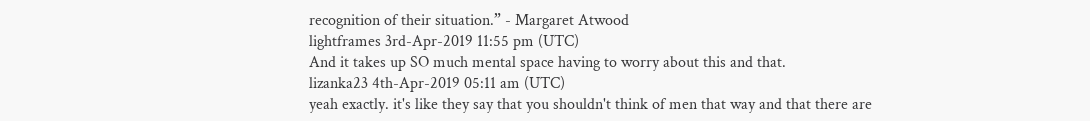recognition of their situation.” - Margaret Atwood
lightframes 3rd-Apr-2019 11:55 pm (UTC)
And it takes up SO much mental space having to worry about this and that.
lizanka23 4th-Apr-2019 05:11 am (UTC)
yeah exactly. it's like they say that you shouldn't think of men that way and that there are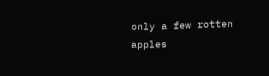only a few rotten apples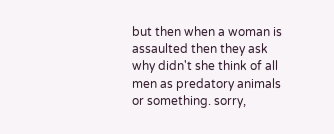but then when a woman is assaulted then they ask why didn't she think of all men as predatory animals or something. sorry,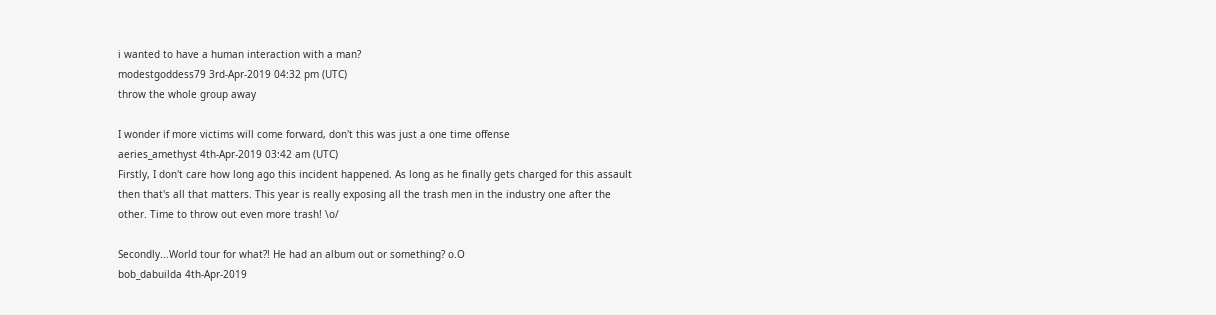i wanted to have a human interaction with a man?
modestgoddess79 3rd-Apr-2019 04:32 pm (UTC)
throw the whole group away

I wonder if more victims will come forward, don't this was just a one time offense
aeries_amethyst 4th-Apr-2019 03:42 am (UTC)
Firstly, I don't care how long ago this incident happened. As long as he finally gets charged for this assault then that's all that matters. This year is really exposing all the trash men in the industry one after the other. Time to throw out even more trash! \o/

Secondly...World tour for what?! He had an album out or something? o.O
bob_dabuilda 4th-Apr-2019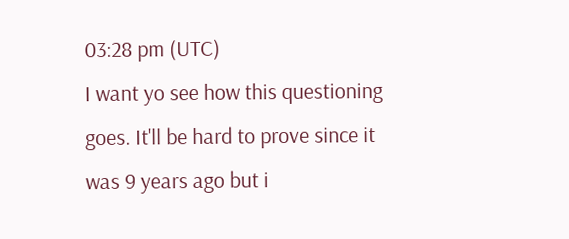03:28 pm (UTC)
I want yo see how this questioning goes. It'll be hard to prove since it was 9 years ago but i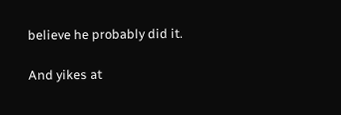believe he probably did it.

And yikes at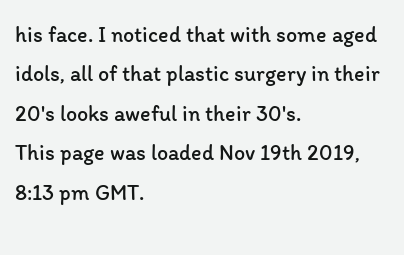his face. I noticed that with some aged idols, all of that plastic surgery in their 20's looks aweful in their 30's.
This page was loaded Nov 19th 2019, 8:13 pm GMT.